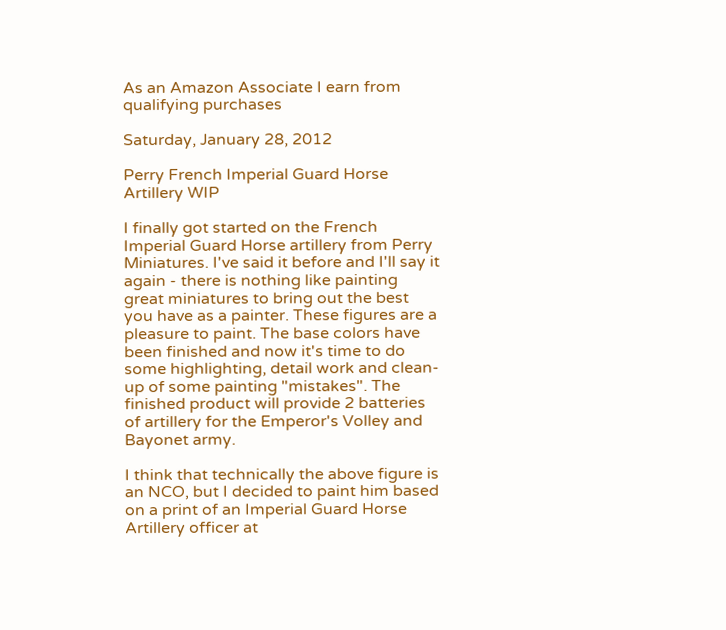As an Amazon Associate I earn from qualifying purchases

Saturday, January 28, 2012

Perry French Imperial Guard Horse Artillery WIP

I finally got started on the French Imperial Guard Horse artillery from Perry Miniatures. I've said it before and I'll say it again - there is nothing like painting great miniatures to bring out the best you have as a painter. These figures are a pleasure to paint. The base colors have been finished and now it's time to do some highlighting, detail work and clean-up of some painting "mistakes". The finished product will provide 2 batteries of artillery for the Emperor's Volley and Bayonet army.

I think that technically the above figure is an NCO, but I decided to paint him based on a print of an Imperial Guard Horse Artillery officer at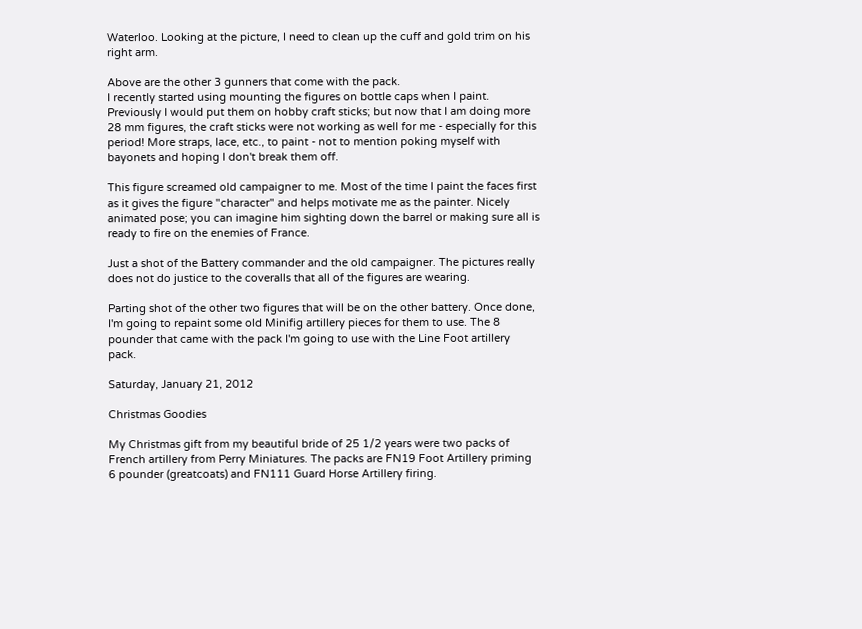Waterloo. Looking at the picture, I need to clean up the cuff and gold trim on his right arm.

Above are the other 3 gunners that come with the pack.
I recently started using mounting the figures on bottle caps when I paint. Previously I would put them on hobby craft sticks; but now that I am doing more 28 mm figures, the craft sticks were not working as well for me - especially for this period! More straps, lace, etc., to paint - not to mention poking myself with bayonets and hoping I don't break them off.

This figure screamed old campaigner to me. Most of the time I paint the faces first as it gives the figure "character" and helps motivate me as the painter. Nicely animated pose; you can imagine him sighting down the barrel or making sure all is ready to fire on the enemies of France.

Just a shot of the Battery commander and the old campaigner. The pictures really does not do justice to the coveralls that all of the figures are wearing.

Parting shot of the other two figures that will be on the other battery. Once done, I'm going to repaint some old Minifig artillery pieces for them to use. The 8 pounder that came with the pack I'm going to use with the Line Foot artillery pack.

Saturday, January 21, 2012

Christmas Goodies

My Christmas gift from my beautiful bride of 25 1/2 years were two packs of French artillery from Perry Miniatures. The packs are FN19 Foot Artillery priming 6 pounder (greatcoats) and FN111 Guard Horse Artillery firing.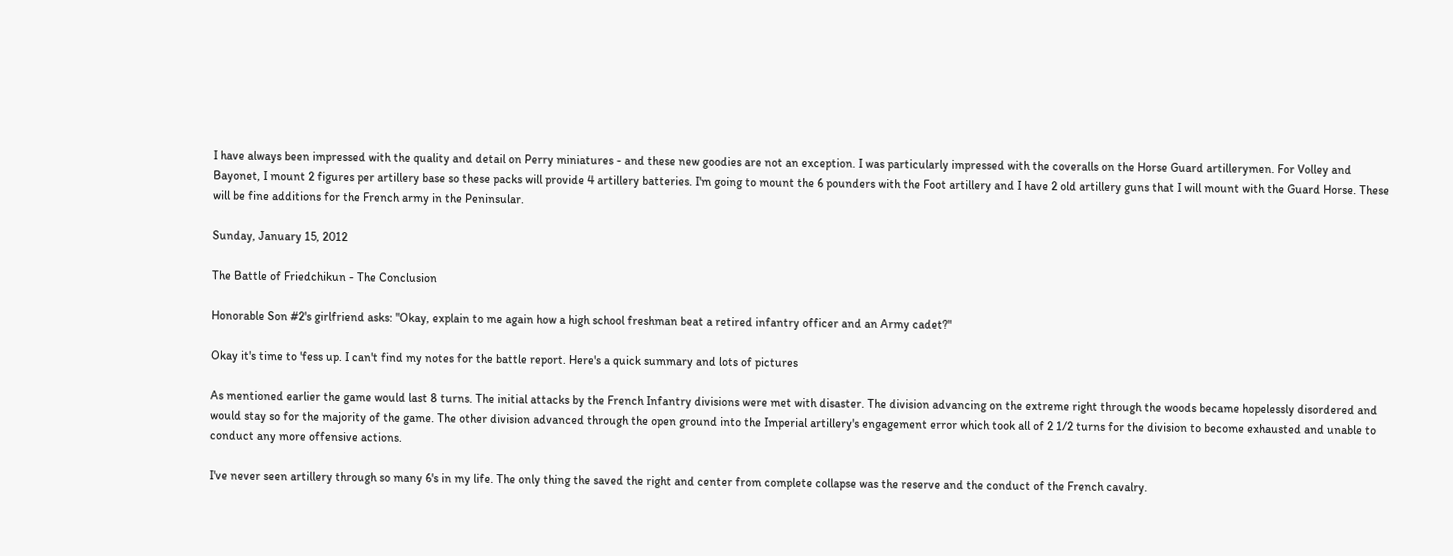I have always been impressed with the quality and detail on Perry miniatures - and these new goodies are not an exception. I was particularly impressed with the coveralls on the Horse Guard artillerymen. For Volley and Bayonet, I mount 2 figures per artillery base so these packs will provide 4 artillery batteries. I'm going to mount the 6 pounders with the Foot artillery and I have 2 old artillery guns that I will mount with the Guard Horse. These will be fine additions for the French army in the Peninsular.

Sunday, January 15, 2012

The Battle of Friedchikun - The Conclusion

Honorable Son #2's girlfriend asks: "Okay, explain to me again how a high school freshman beat a retired infantry officer and an Army cadet?"

Okay it's time to 'fess up. I can't find my notes for the battle report. Here's a quick summary and lots of pictures

As mentioned earlier the game would last 8 turns. The initial attacks by the French Infantry divisions were met with disaster. The division advancing on the extreme right through the woods became hopelessly disordered and would stay so for the majority of the game. The other division advanced through the open ground into the Imperial artillery's engagement error which took all of 2 1/2 turns for the division to become exhausted and unable to conduct any more offensive actions.

I've never seen artillery through so many 6's in my life. The only thing the saved the right and center from complete collapse was the reserve and the conduct of the French cavalry.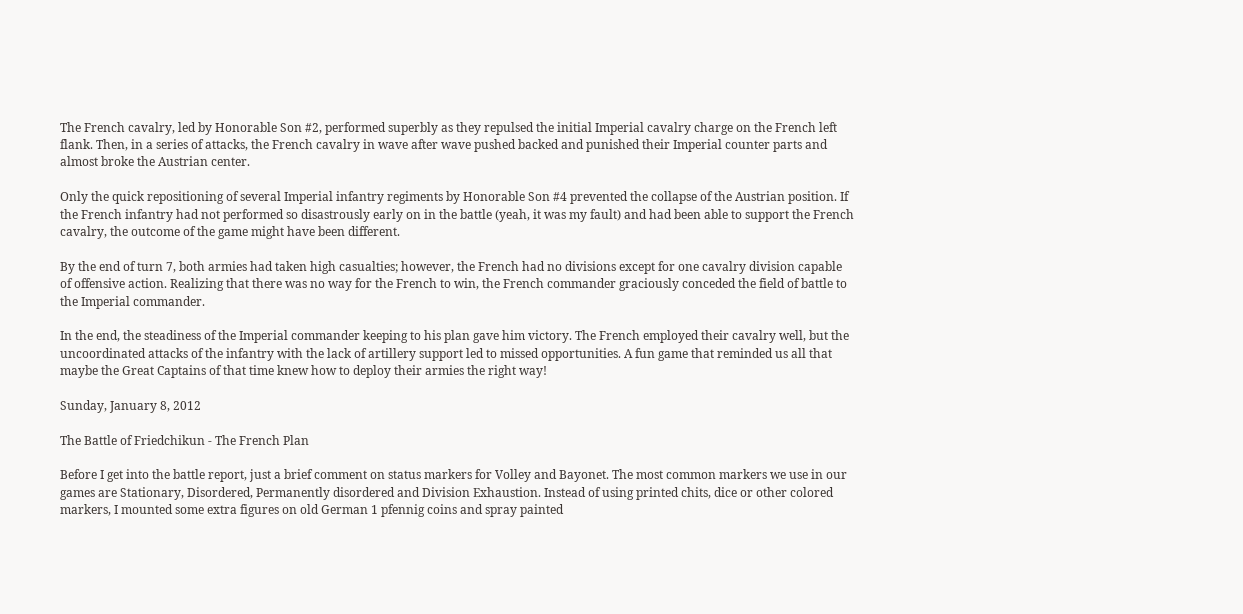The French cavalry, led by Honorable Son #2, performed superbly as they repulsed the initial Imperial cavalry charge on the French left flank. Then, in a series of attacks, the French cavalry in wave after wave pushed backed and punished their Imperial counter parts and almost broke the Austrian center.

Only the quick repositioning of several Imperial infantry regiments by Honorable Son #4 prevented the collapse of the Austrian position. If the French infantry had not performed so disastrously early on in the battle (yeah, it was my fault) and had been able to support the French cavalry, the outcome of the game might have been different.

By the end of turn 7, both armies had taken high casualties; however, the French had no divisions except for one cavalry division capable of offensive action. Realizing that there was no way for the French to win, the French commander graciously conceded the field of battle to the Imperial commander.

In the end, the steadiness of the Imperial commander keeping to his plan gave him victory. The French employed their cavalry well, but the uncoordinated attacks of the infantry with the lack of artillery support led to missed opportunities. A fun game that reminded us all that maybe the Great Captains of that time knew how to deploy their armies the right way!

Sunday, January 8, 2012

The Battle of Friedchikun - The French Plan

Before I get into the battle report, just a brief comment on status markers for Volley and Bayonet. The most common markers we use in our games are Stationary, Disordered, Permanently disordered and Division Exhaustion. Instead of using printed chits, dice or other colored markers, I mounted some extra figures on old German 1 pfennig coins and spray painted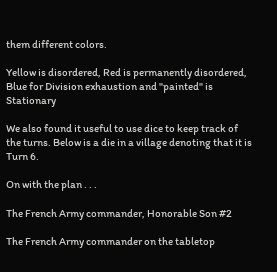them different colors.

Yellow is disordered, Red is permanently disordered, Blue for Division exhaustion and "painted" is Stationary

We also found it useful to use dice to keep track of the turns. Below is a die in a village denoting that it is Turn 6.

On with the plan . . .

The French Army commander, Honorable Son #2

The French Army commander on the tabletop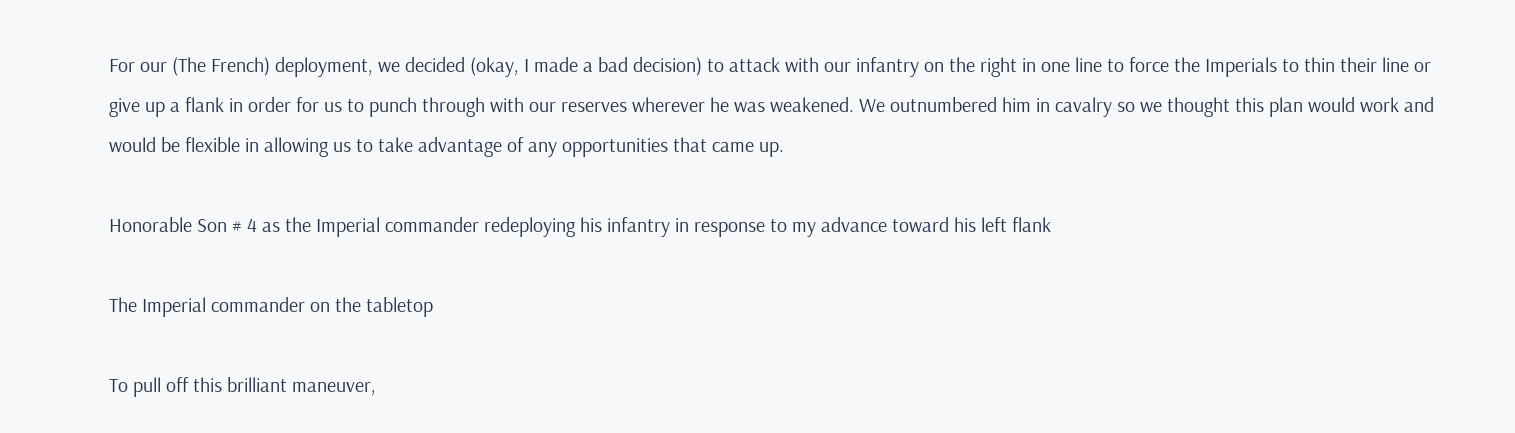For our (The French) deployment, we decided (okay, I made a bad decision) to attack with our infantry on the right in one line to force the Imperials to thin their line or give up a flank in order for us to punch through with our reserves wherever he was weakened. We outnumbered him in cavalry so we thought this plan would work and would be flexible in allowing us to take advantage of any opportunities that came up.

Honorable Son # 4 as the Imperial commander redeploying his infantry in response to my advance toward his left flank

The Imperial commander on the tabletop

To pull off this brilliant maneuver,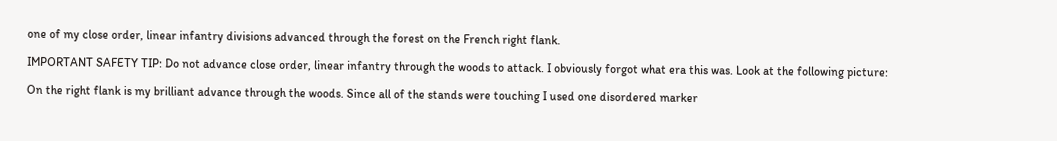one of my close order, linear infantry divisions advanced through the forest on the French right flank.

IMPORTANT SAFETY TIP: Do not advance close order, linear infantry through the woods to attack. I obviously forgot what era this was. Look at the following picture:

On the right flank is my brilliant advance through the woods. Since all of the stands were touching I used one disordered marker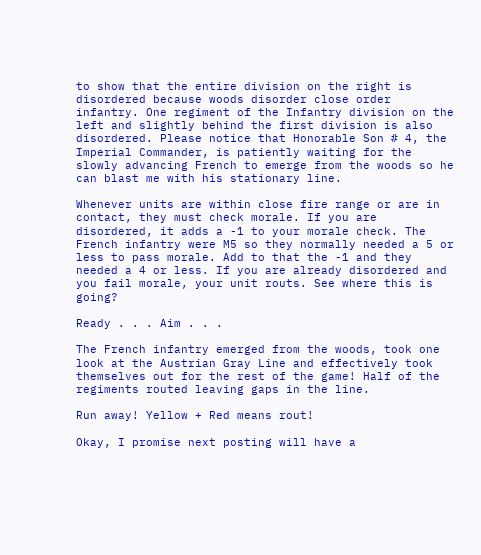to show that the entire division on the right is disordered because woods disorder close order infantry. One regiment of the Infantry division on the left and slightly behind the first division is also disordered. Please notice that Honorable Son # 4, the Imperial Commander, is patiently waiting for the slowly advancing French to emerge from the woods so he can blast me with his stationary line.

Whenever units are within close fire range or are in contact, they must check morale. If you are disordered, it adds a -1 to your morale check. The French infantry were M5 so they normally needed a 5 or less to pass morale. Add to that the -1 and they needed a 4 or less. If you are already disordered and you fail morale, your unit routs. See where this is going?

Ready . . . Aim . . .

The French infantry emerged from the woods, took one look at the Austrian Gray Line and effectively took themselves out for the rest of the game! Half of the regiments routed leaving gaps in the line.

Run away! Yellow + Red means rout!

Okay, I promise next posting will have a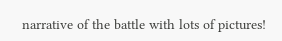narrative of the battle with lots of pictures!